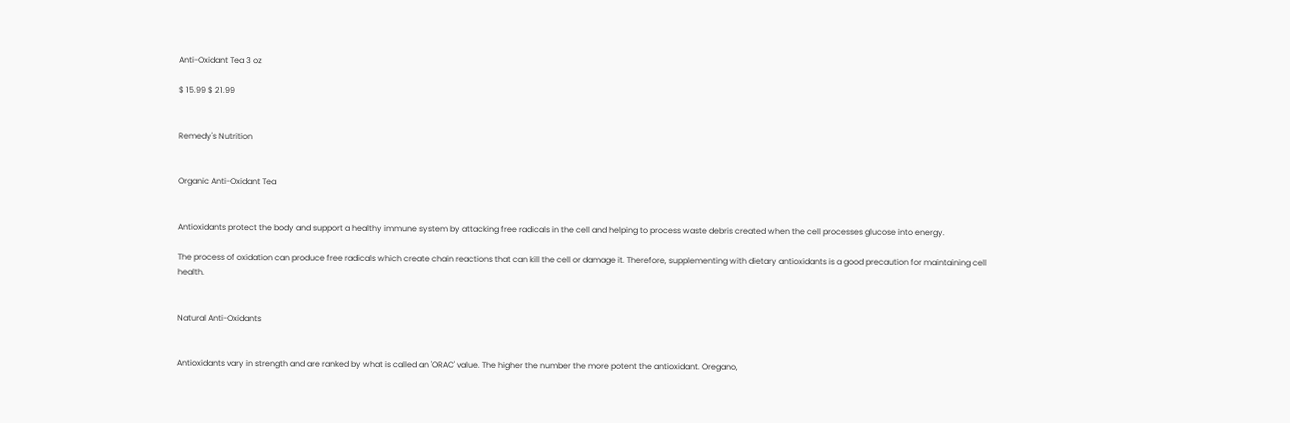Anti-Oxidant Tea 3 oz

$ 15.99 $ 21.99


Remedy's Nutrition


Organic Anti-Oxidant Tea


Antioxidants protect the body and support a healthy immune system by attacking free radicals in the cell and helping to process waste debris created when the cell processes glucose into energy.

The process of oxidation can produce free radicals which create chain reactions that can kill the cell or damage it. Therefore, supplementing with dietary antioxidants is a good precaution for maintaining cell health.


Natural Anti-Oxidants


Antioxidants vary in strength and are ranked by what is called an 'ORAC' value. The higher the number the more potent the antioxidant. Oregano,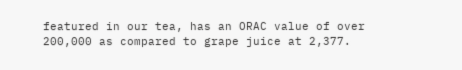featured in our tea, has an ORAC value of over 200,000 as compared to grape juice at 2,377.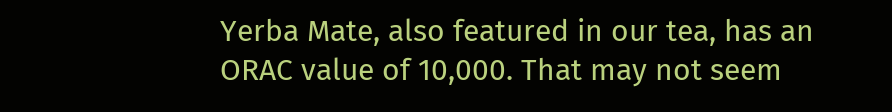Yerba Mate, also featured in our tea, has an ORAC value of 10,000. That may not seem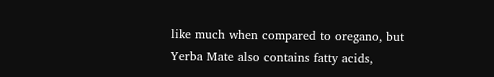like much when compared to oregano, but Yerba Mate also contains fatty acids,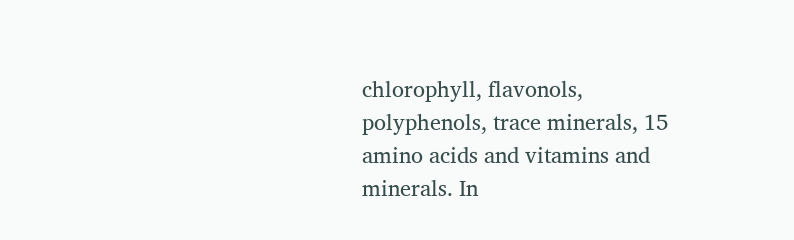chlorophyll, flavonols, polyphenols, trace minerals, 15 amino acids and vitamins and minerals. In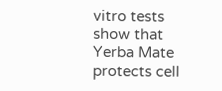vitro tests show that Yerba Mate protects cell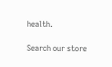health.

Search our store